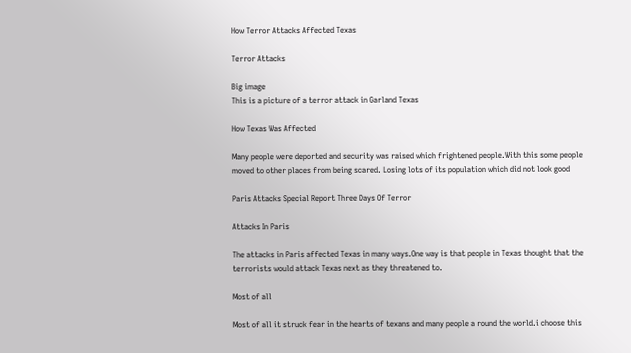How Terror Attacks Affected Texas

Terror Attacks

Big image
This is a picture of a terror attack in Garland Texas

How Texas Was Affected

Many people were deported and security was raised which frightened people.With this some people moved to other places from being scared. Losing lots of its population which did not look good

Paris Attacks Special Report Three Days Of Terror

Attacks In Paris

The attacks in Paris affected Texas in many ways.One way is that people in Texas thought that the terrorists would attack Texas next as they threatened to.

Most of all

Most of all it struck fear in the hearts of texans and many people a round the world.i choose this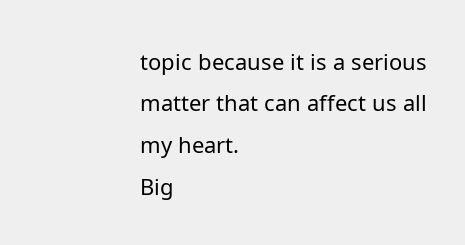topic because it is a serious matter that can affect us all my heart.
Big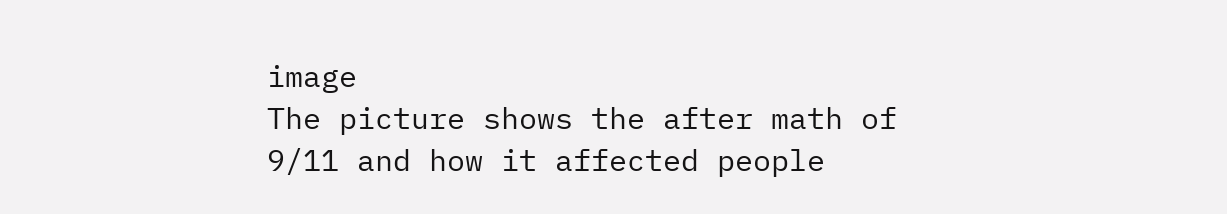image
The picture shows the after math of 9/11 and how it affected people